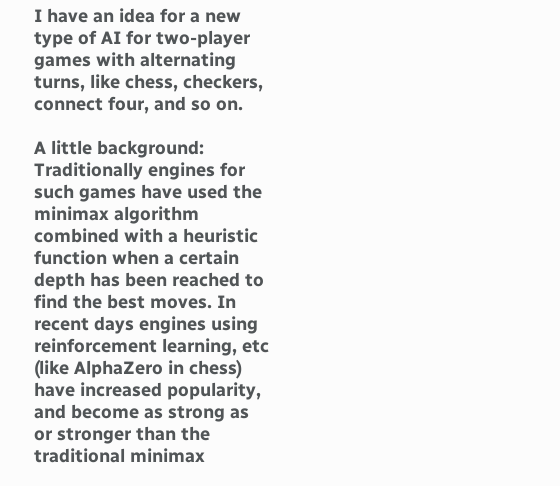I have an idea for a new type of AI for two-player games with alternating turns, like chess, checkers, connect four, and so on.

A little background: Traditionally engines for such games have used the minimax algorithm combined with a heuristic function when a certain depth has been reached to find the best moves. In recent days engines using reinforcement learning, etc (like AlphaZero in chess) have increased popularity, and become as strong as or stronger than the traditional minimax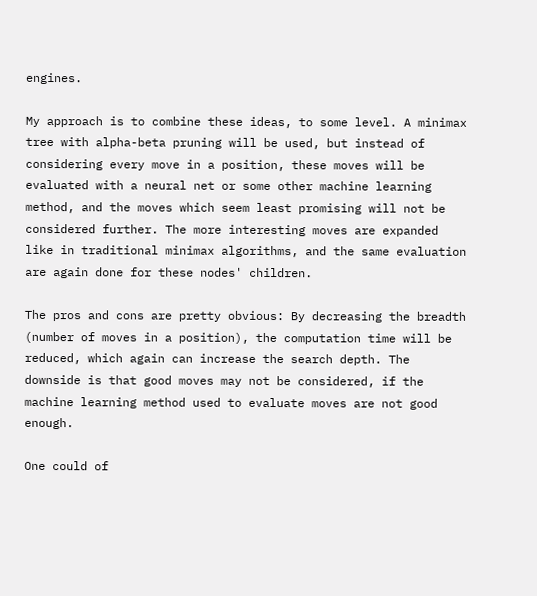engines.

My approach is to combine these ideas, to some level. A minimax tree with alpha-beta pruning will be used, but instead of considering every move in a position, these moves will be evaluated with a neural net or some other machine learning method, and the moves which seem least promising will not be considered further. The more interesting moves are expanded like in traditional minimax algorithms, and the same evaluation are again done for these nodes' children.

The pros and cons are pretty obvious: By decreasing the breadth (number of moves in a position), the computation time will be reduced, which again can increase the search depth. The downside is that good moves may not be considered, if the machine learning method used to evaluate moves are not good enough.

One could of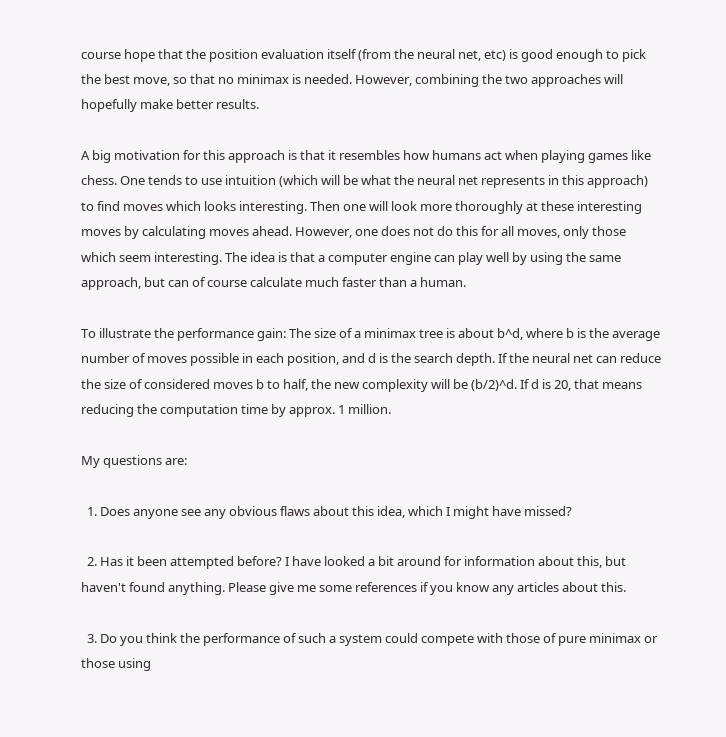course hope that the position evaluation itself (from the neural net, etc) is good enough to pick the best move, so that no minimax is needed. However, combining the two approaches will hopefully make better results.

A big motivation for this approach is that it resembles how humans act when playing games like chess. One tends to use intuition (which will be what the neural net represents in this approach) to find moves which looks interesting. Then one will look more thoroughly at these interesting moves by calculating moves ahead. However, one does not do this for all moves, only those which seem interesting. The idea is that a computer engine can play well by using the same approach, but can of course calculate much faster than a human.

To illustrate the performance gain: The size of a minimax tree is about b^d, where b is the average number of moves possible in each position, and d is the search depth. If the neural net can reduce the size of considered moves b to half, the new complexity will be (b/2)^d. If d is 20, that means reducing the computation time by approx. 1 million.

My questions are:

  1. Does anyone see any obvious flaws about this idea, which I might have missed?

  2. Has it been attempted before? I have looked a bit around for information about this, but haven't found anything. Please give me some references if you know any articles about this.

  3. Do you think the performance of such a system could compete with those of pure minimax or those using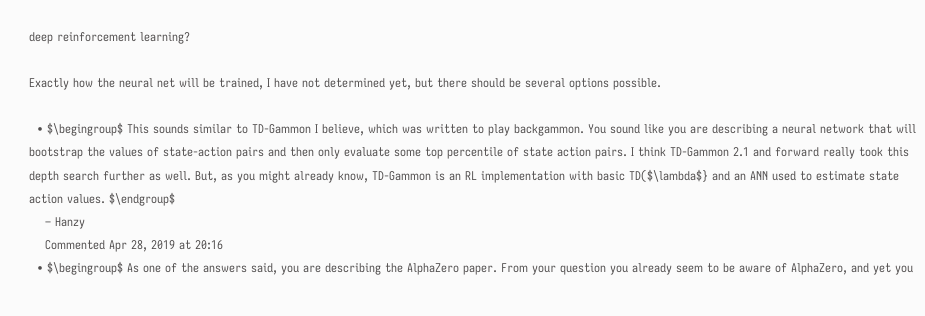deep reinforcement learning?

Exactly how the neural net will be trained, I have not determined yet, but there should be several options possible.

  • $\begingroup$ This sounds similar to TD-Gammon I believe, which was written to play backgammon. You sound like you are describing a neural network that will bootstrap the values of state-action pairs and then only evaluate some top percentile of state action pairs. I think TD-Gammon 2.1 and forward really took this depth search further as well. But, as you might already know, TD-Gammon is an RL implementation with basic TD($\lambda$} and an ANN used to estimate state action values. $\endgroup$
    – Hanzy
    Commented Apr 28, 2019 at 20:16
  • $\begingroup$ As one of the answers said, you are describing the AlphaZero paper. From your question you already seem to be aware of AlphaZero, and yet you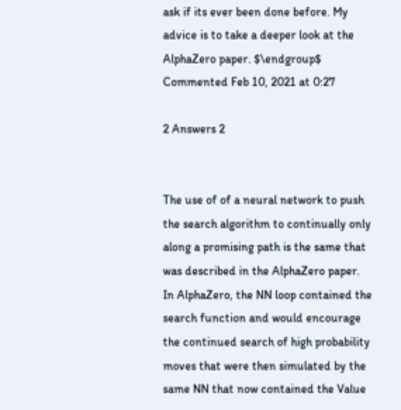ask if its ever been done before. My advice is to take a deeper look at the AlphaZero paper. $\endgroup$ Commented Feb 10, 2021 at 0:27

2 Answers 2


The use of of a neural network to push the search algorithm to continually only along a promising path is the same that was described in the AlphaZero paper. In AlphaZero, the NN loop contained the search function and would encourage the continued search of high probability moves that were then simulated by the same NN that now contained the Value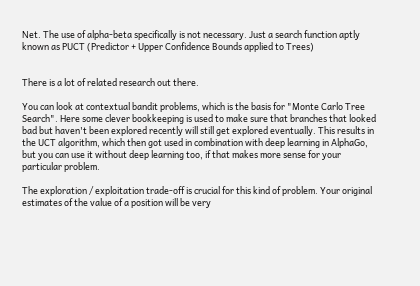Net. The use of alpha-beta specifically is not necessary. Just a search function aptly known as PUCT (Predictor + Upper Confidence Bounds applied to Trees)


There is a lot of related research out there.

You can look at contextual bandit problems, which is the basis for "Monte Carlo Tree Search". Here some clever bookkeeping is used to make sure that branches that looked bad but haven't been explored recently will still get explored eventually. This results in the UCT algorithm, which then got used in combination with deep learning in AlphaGo, but you can use it without deep learning too, if that makes more sense for your particular problem.

The exploration / exploitation trade-off is crucial for this kind of problem. Your original estimates of the value of a position will be very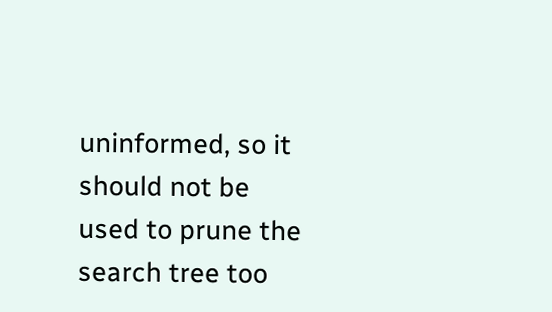uninformed, so it should not be used to prune the search tree too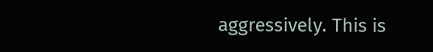aggressively. This is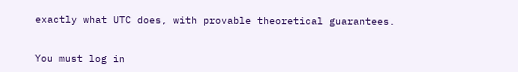exactly what UTC does, with provable theoretical guarantees.


You must log in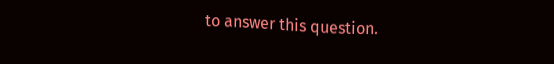to answer this question.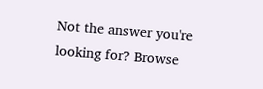Not the answer you're looking for? Browse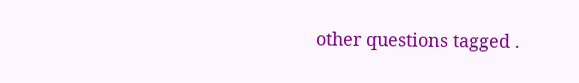other questions tagged .